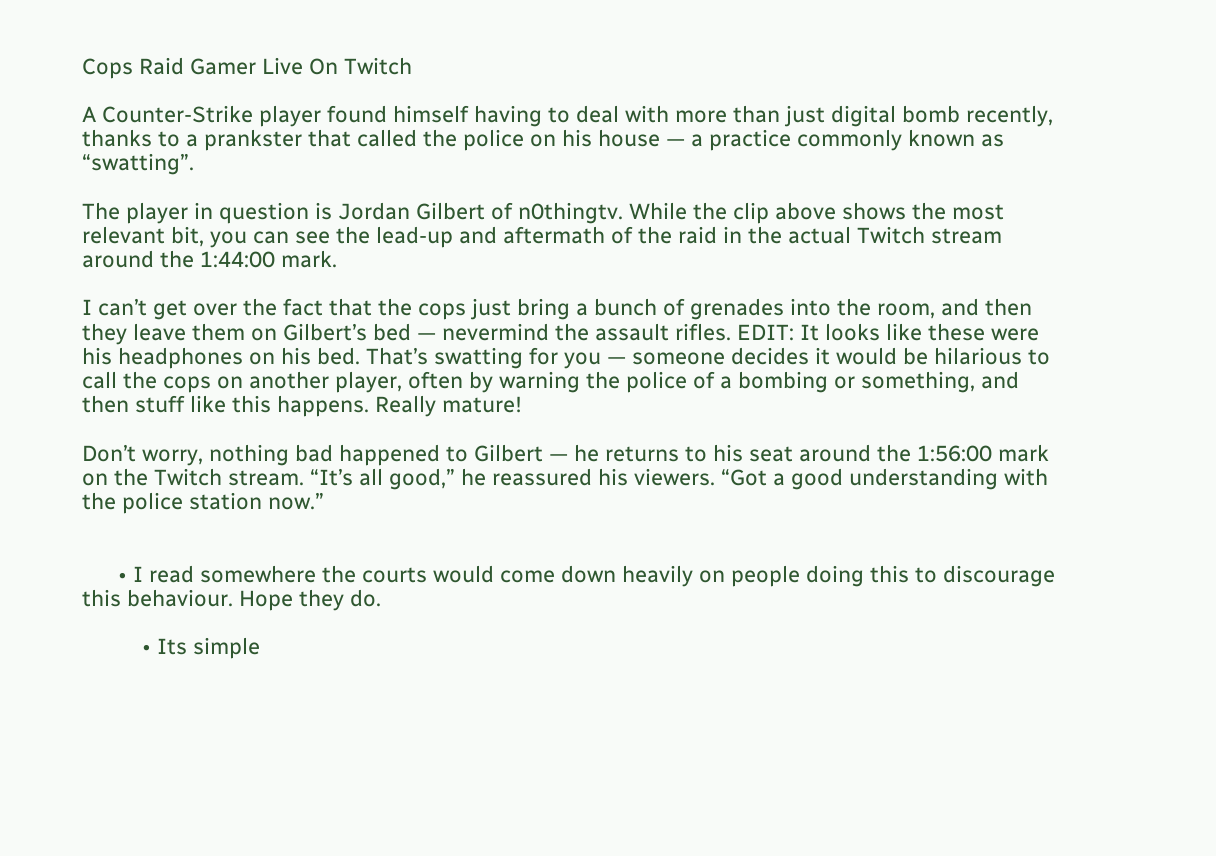Cops Raid Gamer Live On Twitch

A Counter-Strike player found himself having to deal with more than just digital bomb recently, thanks to a prankster that called the police on his house — a practice commonly known as “swatting”.

The player in question is Jordan Gilbert of n0thingtv. While the clip above shows the most relevant bit, you can see the lead-up and aftermath of the raid in the actual Twitch stream around the 1:44:00 mark.

I can’t get over the fact that the cops just bring a bunch of grenades into the room, and then they leave them on Gilbert’s bed — nevermind the assault rifles. EDIT: It looks like these were his headphones on his bed. That’s swatting for you — someone decides it would be hilarious to call the cops on another player, often by warning the police of a bombing or something, and then stuff like this happens. Really mature!

Don’t worry, nothing bad happened to Gilbert — he returns to his seat around the 1:56:00 mark on the Twitch stream. “It’s all good,” he reassured his viewers. “Got a good understanding with the police station now.”


      • I read somewhere the courts would come down heavily on people doing this to discourage this behaviour. Hope they do.

          • Its simple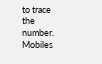to trace the number. Mobiles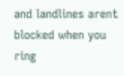and landlines arent blocked when you ring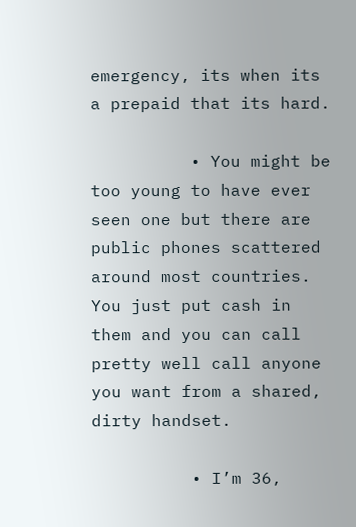emergency, its when its a prepaid that its hard.

          • You might be too young to have ever seen one but there are public phones scattered around most countries. You just put cash in them and you can call pretty well call anyone you want from a shared, dirty handset.

          • I’m 36,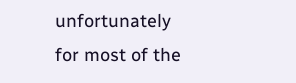unfortunately for most of the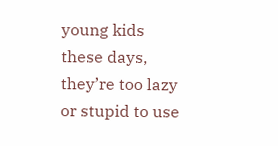young kids these days, they’re too lazy or stupid to use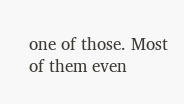one of those. Most of them even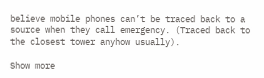believe mobile phones can’t be traced back to a source when they call emergency. (Traced back to the closest tower anyhow usually).

Show more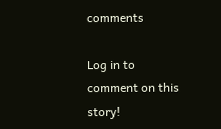comments

Log in to comment on this story!